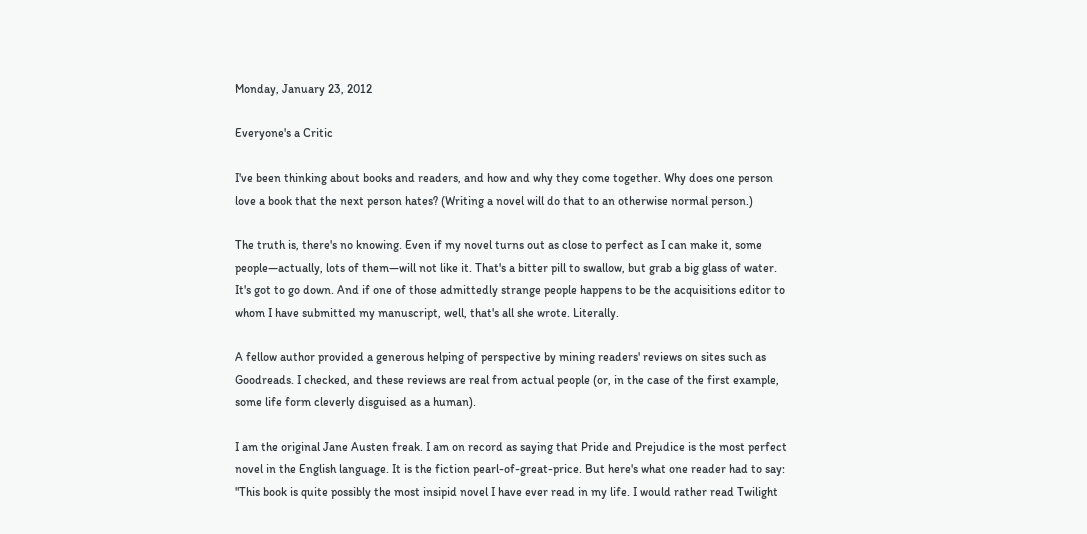Monday, January 23, 2012

Everyone's a Critic

I've been thinking about books and readers, and how and why they come together. Why does one person love a book that the next person hates? (Writing a novel will do that to an otherwise normal person.)

The truth is, there's no knowing. Even if my novel turns out as close to perfect as I can make it, some people—actually, lots of them—will not like it. That's a bitter pill to swallow, but grab a big glass of water. It's got to go down. And if one of those admittedly strange people happens to be the acquisitions editor to whom I have submitted my manuscript, well, that's all she wrote. Literally.

A fellow author provided a generous helping of perspective by mining readers' reviews on sites such as Goodreads. I checked, and these reviews are real from actual people (or, in the case of the first example, some life form cleverly disguised as a human).

I am the original Jane Austen freak. I am on record as saying that Pride and Prejudice is the most perfect novel in the English language. It is the fiction pearl-of-great-price. But here's what one reader had to say: "This book is quite possibly the most insipid novel I have ever read in my life. I would rather read Twilight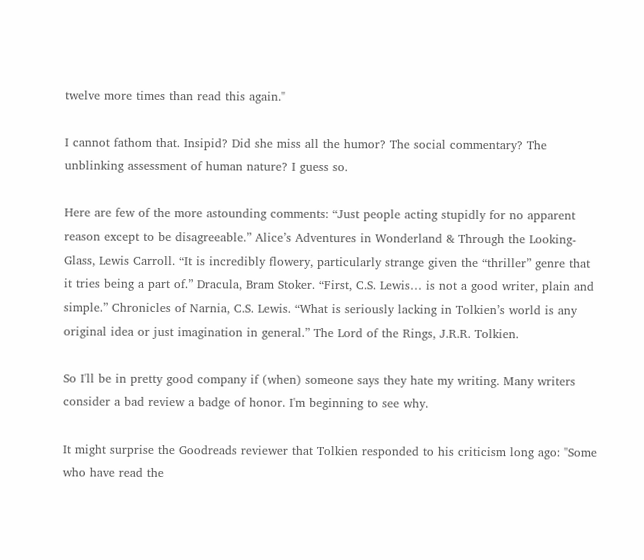twelve more times than read this again."

I cannot fathom that. Insipid? Did she miss all the humor? The social commentary? The unblinking assessment of human nature? I guess so.

Here are few of the more astounding comments: “Just people acting stupidly for no apparent reason except to be disagreeable.” Alice’s Adventures in Wonderland & Through the Looking-Glass, Lewis Carroll. “It is incredibly flowery, particularly strange given the “thriller” genre that it tries being a part of.” Dracula, Bram Stoker. “First, C.S. Lewis… is not a good writer, plain and simple.” Chronicles of Narnia, C.S. Lewis. “What is seriously lacking in Tolkien’s world is any original idea or just imagination in general.” The Lord of the Rings, J.R.R. Tolkien.

So I'll be in pretty good company if (when) someone says they hate my writing. Many writers consider a bad review a badge of honor. I'm beginning to see why.

It might surprise the Goodreads reviewer that Tolkien responded to his criticism long ago: "Some who have read the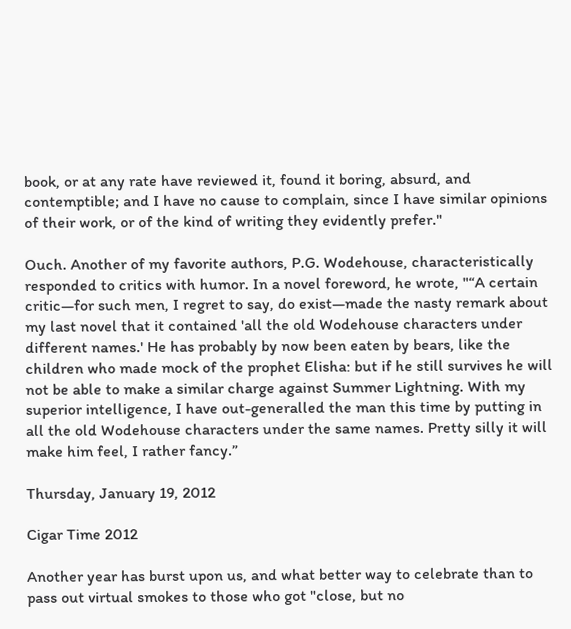book, or at any rate have reviewed it, found it boring, absurd, and contemptible; and I have no cause to complain, since I have similar opinions of their work, or of the kind of writing they evidently prefer."

Ouch. Another of my favorite authors, P.G. Wodehouse, characteristically responded to critics with humor. In a novel foreword, he wrote, "“A certain critic—for such men, I regret to say, do exist—made the nasty remark about my last novel that it contained 'all the old Wodehouse characters under different names.' He has probably by now been eaten by bears, like the children who made mock of the prophet Elisha: but if he still survives he will not be able to make a similar charge against Summer Lightning. With my superior intelligence, I have out-generalled the man this time by putting in all the old Wodehouse characters under the same names. Pretty silly it will make him feel, I rather fancy.”

Thursday, January 19, 2012

Cigar Time 2012

Another year has burst upon us, and what better way to celebrate than to pass out virtual smokes to those who got "close, but no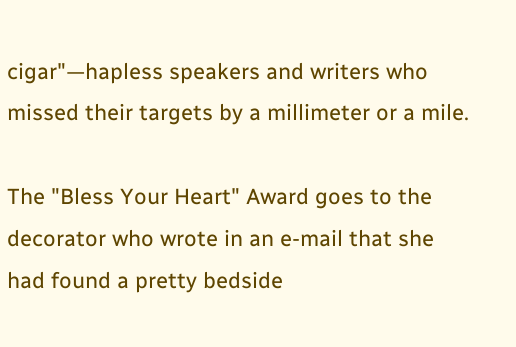cigar"—hapless speakers and writers who missed their targets by a millimeter or a mile.

The "Bless Your Heart" Award goes to the decorator who wrote in an e-mail that she had found a pretty bedside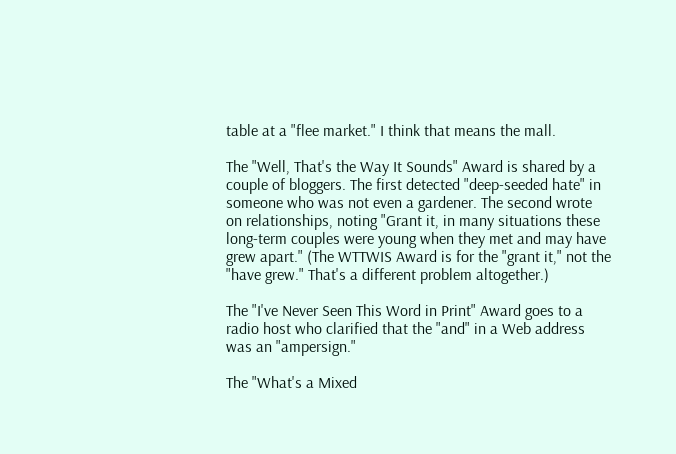table at a "flee market." I think that means the mall.

The "Well, That's the Way It Sounds" Award is shared by a couple of bloggers. The first detected "deep-seeded hate" in someone who was not even a gardener. The second wrote on relationships, noting "Grant it, in many situations these long-term couples were young when they met and may have grew apart." (The WTTWIS Award is for the "grant it," not the "have grew." That's a different problem altogether.)

The "I've Never Seen This Word in Print" Award goes to a radio host who clarified that the "and" in a Web address was an "ampersign."

The "What's a Mixed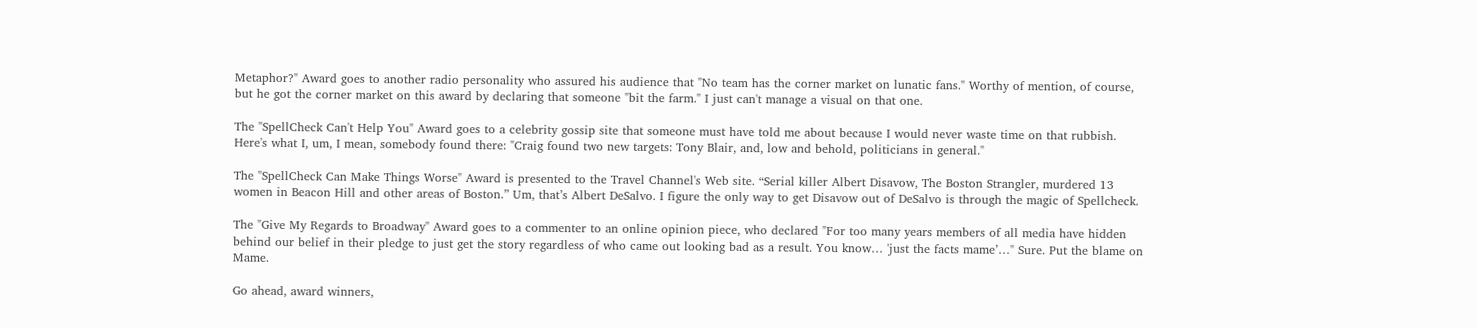Metaphor?" Award goes to another radio personality who assured his audience that "No team has the corner market on lunatic fans." Worthy of mention, of course, but he got the corner market on this award by declaring that someone "bit the farm." I just can't manage a visual on that one.

The "SpellCheck Can't Help You" Award goes to a celebrity gossip site that someone must have told me about because I would never waste time on that rubbish. Here's what I, um, I mean, somebody found there: "Craig found two new targets: Tony Blair, and, low and behold, politicians in general."

The "SpellCheck Can Make Things Worse" Award is presented to the Travel Channel's Web site. “Serial killer Albert Disavow, The Boston Strangler, murdered 13 women in Beacon Hill and other areas of Boston.” Um, that’s Albert DeSalvo. I figure the only way to get Disavow out of DeSalvo is through the magic of Spellcheck.

The "Give My Regards to Broadway" Award goes to a commenter to an online opinion piece, who declared "For too many years members of all media have hidden behind our belief in their pledge to just get the story regardless of who came out looking bad as a result. You know… 'just the facts mame’…" Sure. Put the blame on Mame.

Go ahead, award winners,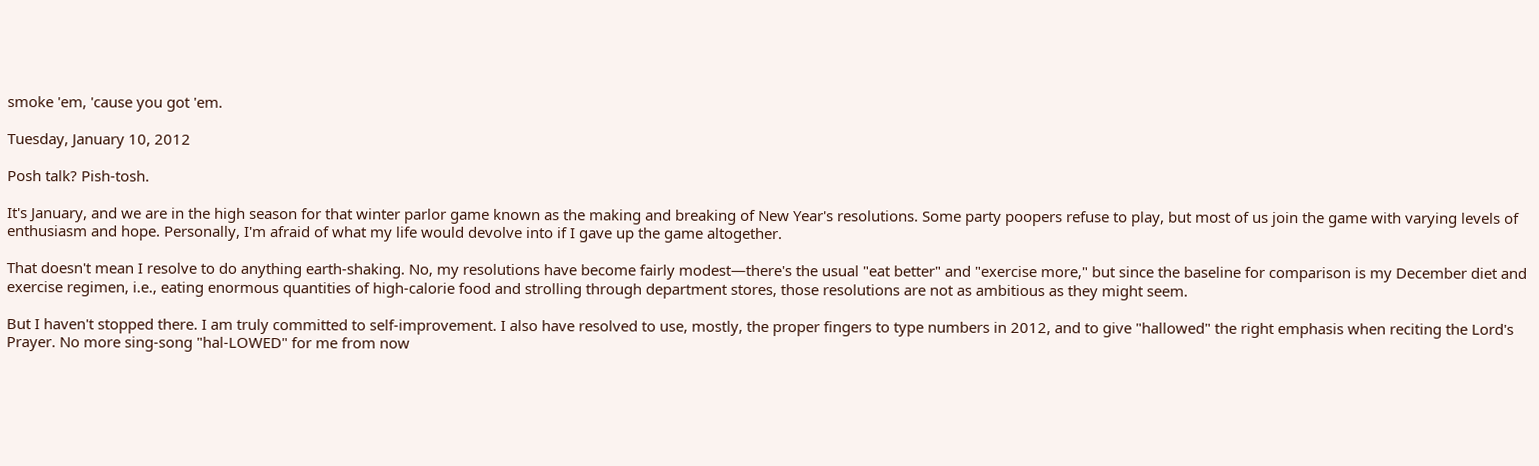smoke 'em, 'cause you got 'em.

Tuesday, January 10, 2012

Posh talk? Pish-tosh.

It's January, and we are in the high season for that winter parlor game known as the making and breaking of New Year's resolutions. Some party poopers refuse to play, but most of us join the game with varying levels of enthusiasm and hope. Personally, I'm afraid of what my life would devolve into if I gave up the game altogether.

That doesn't mean I resolve to do anything earth-shaking. No, my resolutions have become fairly modest—there's the usual "eat better" and "exercise more," but since the baseline for comparison is my December diet and exercise regimen, i.e., eating enormous quantities of high-calorie food and strolling through department stores, those resolutions are not as ambitious as they might seem.

But I haven't stopped there. I am truly committed to self-improvement. I also have resolved to use, mostly, the proper fingers to type numbers in 2012, and to give "hallowed" the right emphasis when reciting the Lord's Prayer. No more sing-song "hal-LOWED" for me from now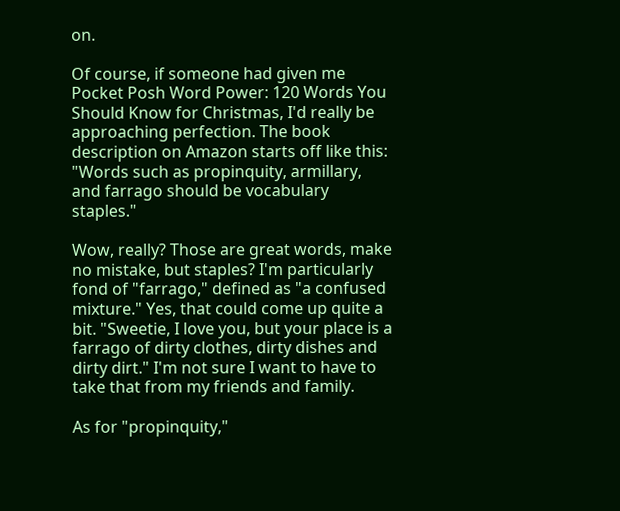on.

Of course, if someone had given me Pocket Posh Word Power: 120 Words You Should Know for Christmas, I'd really be approaching perfection. The book description on Amazon starts off like this: "Words such as propinquity, armillary, and farrago should be vocabulary staples."

Wow, really? Those are great words, make no mistake, but staples? I'm particularly fond of "farrago," defined as "a confused mixture." Yes, that could come up quite a bit. "Sweetie, I love you, but your place is a farrago of dirty clothes, dirty dishes and dirty dirt." I'm not sure I want to have to take that from my friends and family.

As for "propinquity,"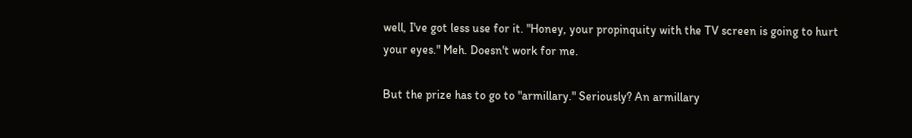well, I've got less use for it. "Honey, your propinquity with the TV screen is going to hurt your eyes." Meh. Doesn't work for me.

But the prize has to go to "armillary." Seriously? An armillary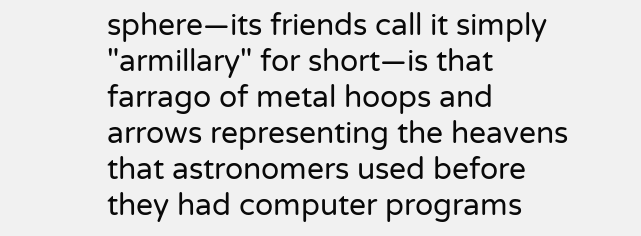sphere—its friends call it simply "armillary" for short—is that farrago of metal hoops and arrows representing the heavens that astronomers used before they had computer programs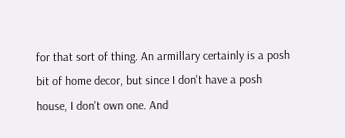for that sort of thing. An armillary certainly is a posh bit of home decor, but since I don't have a posh house, I don't own one. And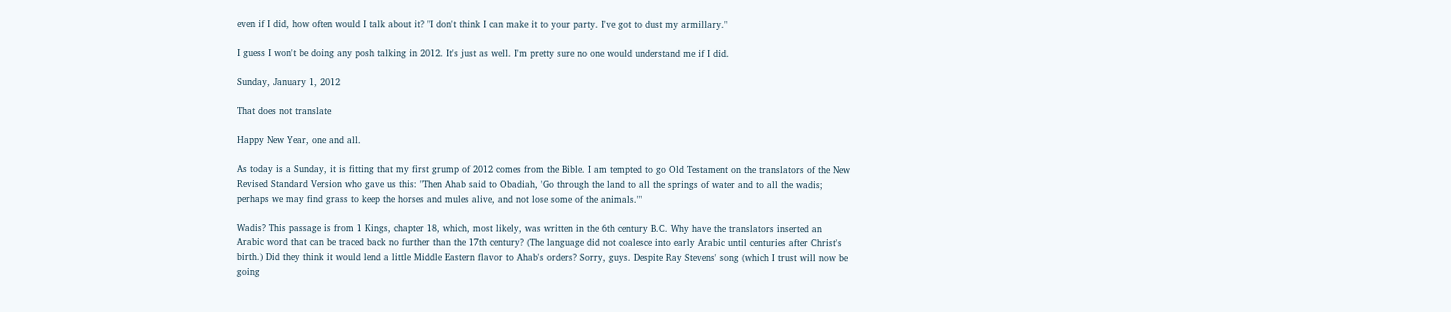even if I did, how often would I talk about it? "I don't think I can make it to your party. I've got to dust my armillary."

I guess I won't be doing any posh talking in 2012. It's just as well. I'm pretty sure no one would understand me if I did.

Sunday, January 1, 2012

That does not translate

Happy New Year, one and all.

As today is a Sunday, it is fitting that my first grump of 2012 comes from the Bible. I am tempted to go Old Testament on the translators of the New Revised Standard Version who gave us this: "Then Ahab said to Obadiah, 'Go through the land to all the springs of water and to all the wadis; perhaps we may find grass to keep the horses and mules alive, and not lose some of the animals.'"

Wadis? This passage is from 1 Kings, chapter 18, which, most likely, was written in the 6th century B.C. Why have the translators inserted an Arabic word that can be traced back no further than the 17th century? (The language did not coalesce into early Arabic until centuries after Christ's birth.) Did they think it would lend a little Middle Eastern flavor to Ahab's orders? Sorry, guys. Despite Ray Stevens' song (which I trust will now be going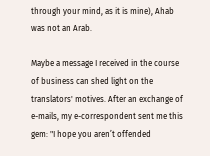through your mind, as it is mine), Ahab was not an Arab.

Maybe a message I received in the course of business can shed light on the translators' motives. After an exchange of e-mails, my e-correspondent sent me this gem: "I hope you aren’t offended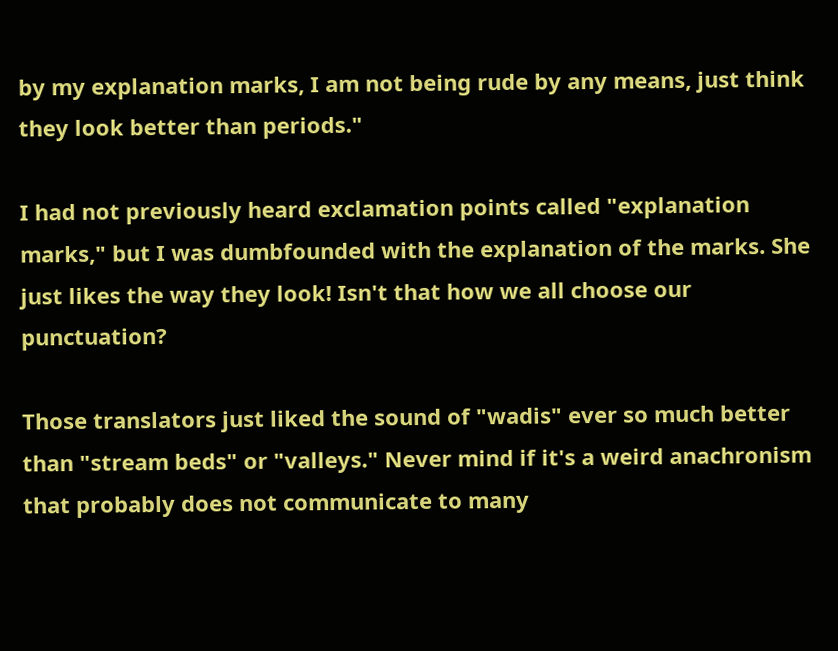by my explanation marks, I am not being rude by any means, just think they look better than periods."

I had not previously heard exclamation points called "explanation marks," but I was dumbfounded with the explanation of the marks. She just likes the way they look! Isn't that how we all choose our punctuation?

Those translators just liked the sound of "wadis" ever so much better than "stream beds" or "valleys." Never mind if it's a weird anachronism that probably does not communicate to many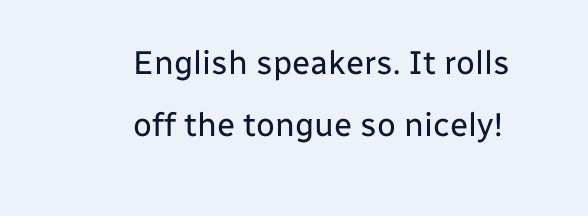English speakers. It rolls off the tongue so nicely!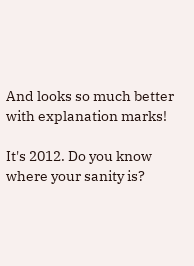And looks so much better with explanation marks!

It's 2012. Do you know where your sanity is?